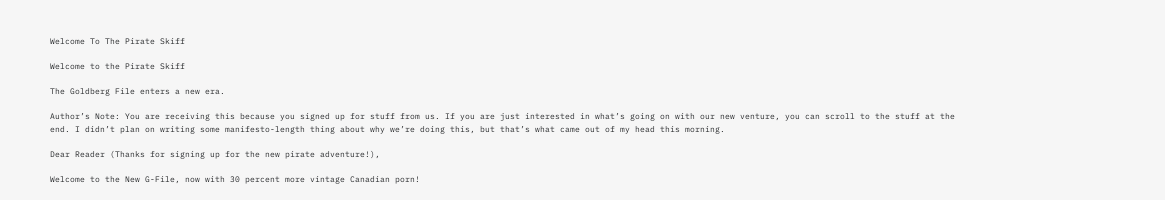Welcome To The Pirate Skiff

Welcome to the Pirate Skiff

The Goldberg File enters a new era.

Author’s Note: You are receiving this because you signed up for stuff from us. If you are just interested in what’s going on with our new venture, you can scroll to the stuff at the end. I didn’t plan on writing some manifesto-length thing about why we’re doing this, but that’s what came out of my head this morning.

Dear Reader (Thanks for signing up for the new pirate adventure!),

Welcome to the New G-File, now with 30 percent more vintage Canadian porn!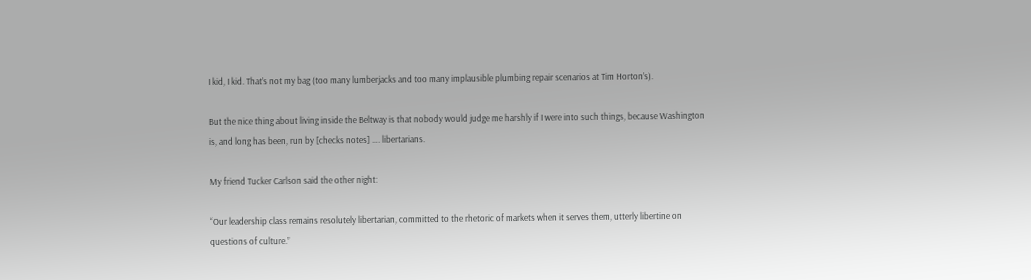I kid, I kid. That’s not my bag (too many lumberjacks and too many implausible plumbing repair scenarios at Tim Horton’s).

But the nice thing about living inside the Beltway is that nobody would judge me harshly if I were into such things, because Washington is, and long has been, run by [checks notes] …. libertarians.

My friend Tucker Carlson said the other night:

“Our leadership class remains resolutely libertarian, committed to the rhetoric of markets when it serves them, utterly libertine on questions of culture.”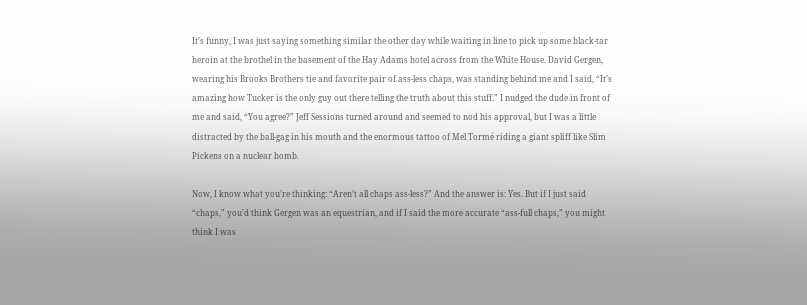It’s funny, I was just saying something similar the other day while waiting in line to pick up some black-tar heroin at the brothel in the basement of the Hay Adams hotel across from the White House. David Gergen, wearing his Brooks Brothers tie and favorite pair of ass-less chaps, was standing behind me and I said, “It’s amazing how Tucker is the only guy out there telling the truth about this stuff.” I nudged the dude in front of me and said, “You agree?” Jeff Sessions turned around and seemed to nod his approval, but I was a little distracted by the ball-gag in his mouth and the enormous tattoo of Mel Tormé riding a giant spliff like Slim Pickens on a nuclear bomb.

Now, I know what you’re thinking: “Aren’t all chaps ass-less?” And the answer is: Yes. But if I just said “chaps,” you’d think Gergen was an equestrian, and if I said the more accurate “ass-full chaps,” you might think I was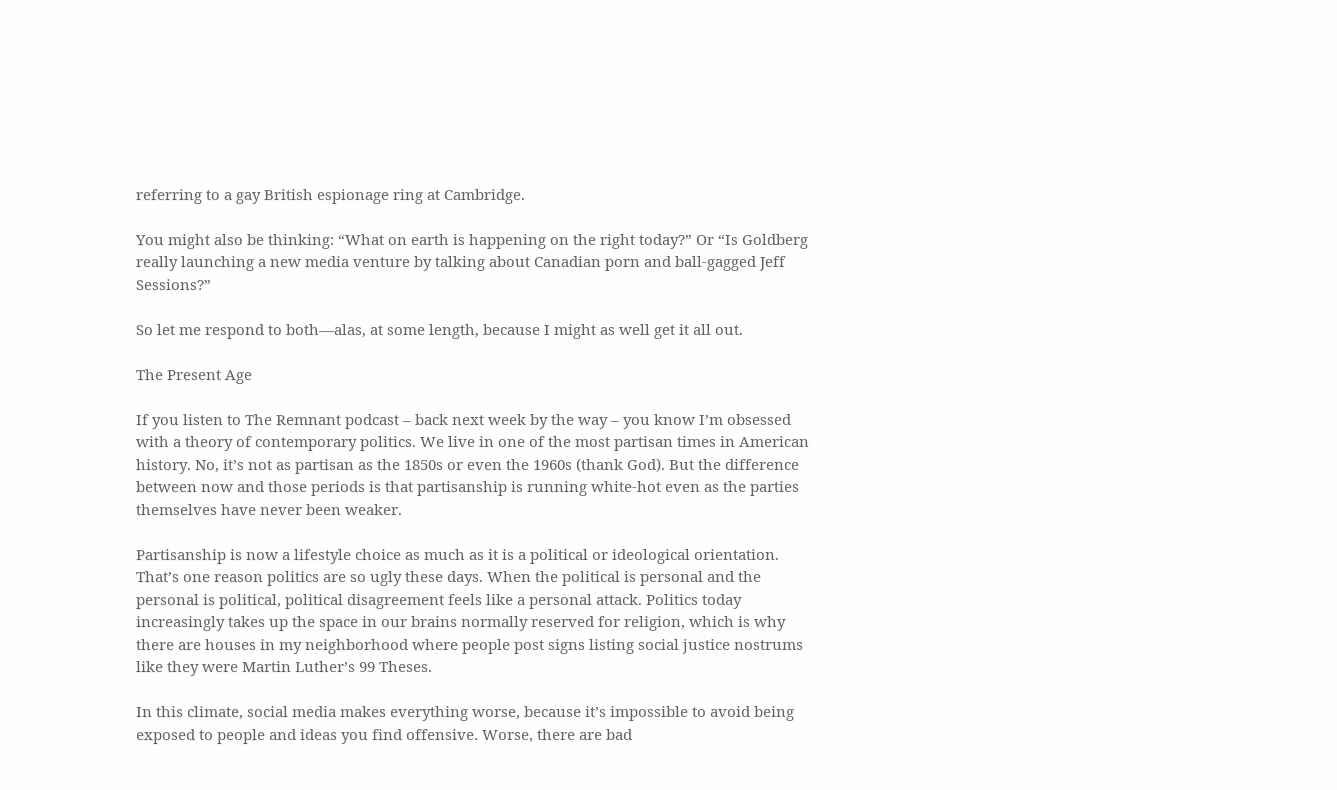referring to a gay British espionage ring at Cambridge.

You might also be thinking: “What on earth is happening on the right today?” Or “Is Goldberg really launching a new media venture by talking about Canadian porn and ball-gagged Jeff Sessions?”

So let me respond to both—alas, at some length, because I might as well get it all out.

The Present Age

If you listen to The Remnant podcast – back next week by the way – you know I’m obsessed with a theory of contemporary politics. We live in one of the most partisan times in American history. No, it’s not as partisan as the 1850s or even the 1960s (thank God). But the difference between now and those periods is that partisanship is running white-hot even as the parties themselves have never been weaker.

Partisanship is now a lifestyle choice as much as it is a political or ideological orientation. That’s one reason politics are so ugly these days. When the political is personal and the personal is political, political disagreement feels like a personal attack. Politics today increasingly takes up the space in our brains normally reserved for religion, which is why there are houses in my neighborhood where people post signs listing social justice nostrums like they were Martin Luther’s 99 Theses.

In this climate, social media makes everything worse, because it’s impossible to avoid being exposed to people and ideas you find offensive. Worse, there are bad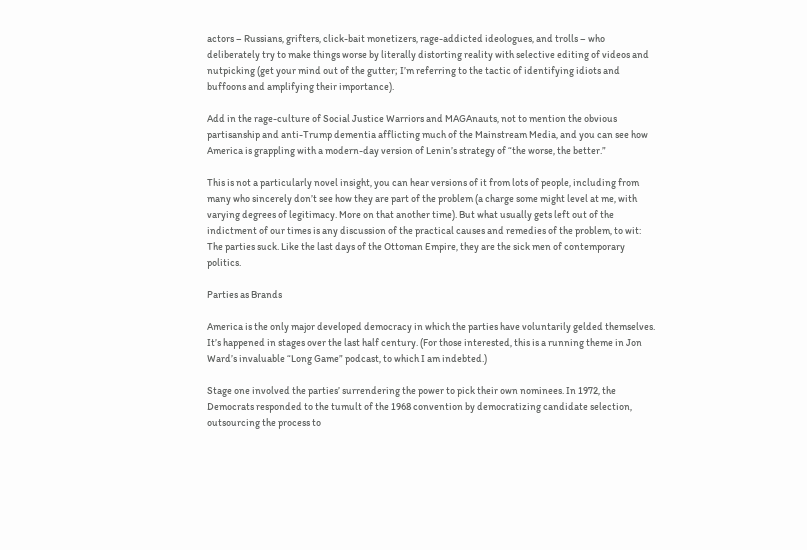actors – Russians, grifters, click-bait monetizers, rage-addicted ideologues, and trolls – who deliberately try to make things worse by literally distorting reality with selective editing of videos and nutpicking (get your mind out of the gutter; I’m referring to the tactic of identifying idiots and buffoons and amplifying their importance).

Add in the rage-culture of Social Justice Warriors and MAGAnauts, not to mention the obvious partisanship and anti-Trump dementia afflicting much of the Mainstream Media, and you can see how America is grappling with a modern-day version of Lenin’s strategy of “the worse, the better.”

This is not a particularly novel insight, you can hear versions of it from lots of people, including from many who sincerely don’t see how they are part of the problem (a charge some might level at me, with varying degrees of legitimacy. More on that another time). But what usually gets left out of the indictment of our times is any discussion of the practical causes and remedies of the problem, to wit: The parties suck. Like the last days of the Ottoman Empire, they are the sick men of contemporary politics.

Parties as Brands

America is the only major developed democracy in which the parties have voluntarily gelded themselves. It’s happened in stages over the last half century. (For those interested, this is a running theme in Jon Ward’s invaluable “Long Game” podcast, to which I am indebted.)

Stage one involved the parties’ surrendering the power to pick their own nominees. In 1972, the Democrats responded to the tumult of the 1968 convention by democratizing candidate selection, outsourcing the process to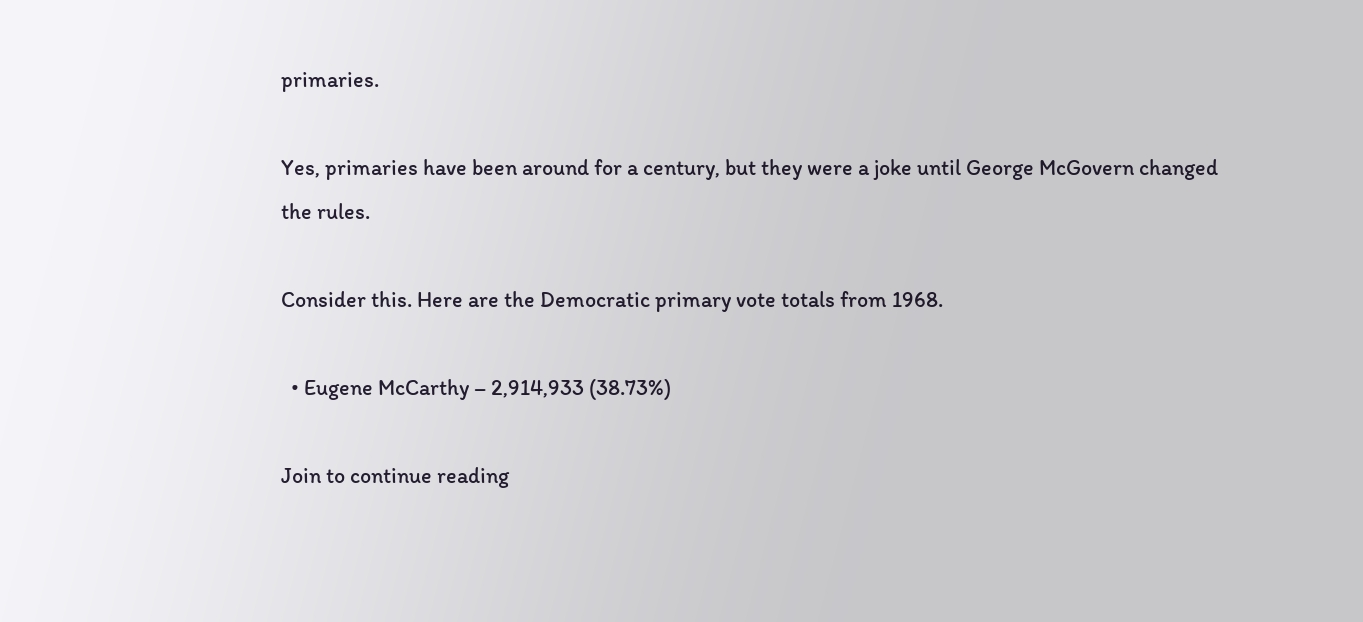primaries.

Yes, primaries have been around for a century, but they were a joke until George McGovern changed the rules.

Consider this. Here are the Democratic primary vote totals from 1968.

  • Eugene McCarthy – 2,914,933 (38.73%)

Join to continue reading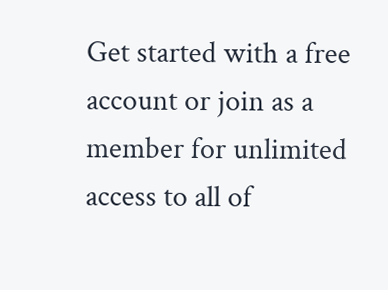Get started with a free account or join as a member for unlimited access to all of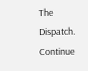The Dispatch. Continue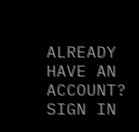ALREADY HAVE AN ACCOUNT? SIGN IN